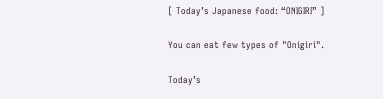[ Today’s Japanese food: “ONIGIRI” ]

You can eat few types of "Onigiri".

Today’s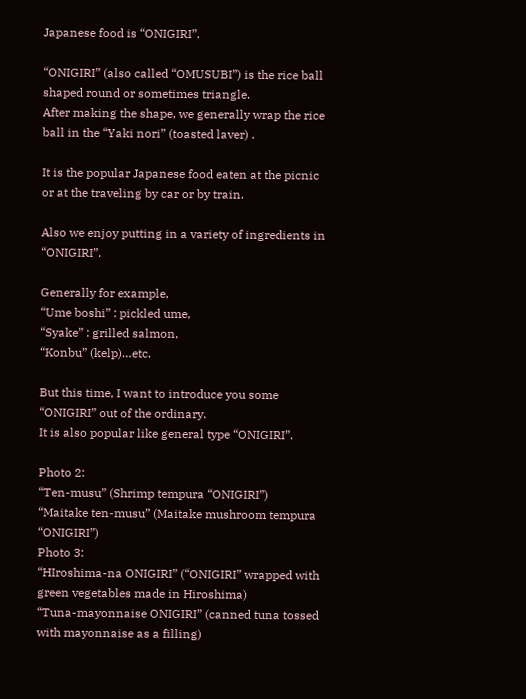Japanese food is “ONIGIRI”.

“ONIGIRI” (also called “OMUSUBI”) is the rice ball shaped round or sometimes triangle.
After making the shape, we generally wrap the rice ball in the “Yaki nori” (toasted laver) .

It is the popular Japanese food eaten at the picnic or at the traveling by car or by train.

Also we enjoy putting in a variety of ingredients in “ONIGIRI”.

Generally for example,
“Ume boshi” : pickled ume,
“Syake” : grilled salmon,
“Konbu” (kelp)…etc.

But this time, I want to introduce you some “ONIGIRI” out of the ordinary.
It is also popular like general type “ONIGIRI”.

Photo 2:
“Ten-musu” (Shrimp tempura “ONIGIRI”)
“Maitake ten-musu” (Maitake mushroom tempura “ONIGIRI”)
Photo 3:
“HIroshima-na ONIGIRI” (“ONIGIRI” wrapped with green vegetables made in Hiroshima)
“Tuna-mayonnaise ONIGIRI” (canned tuna tossed with mayonnaise as a filling)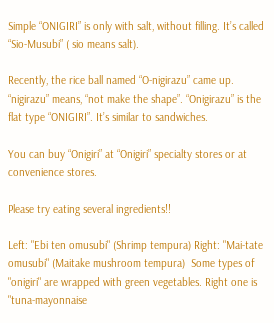Simple “ONIGIRI” is only with salt, without filling. It’s called “Sio-Musubi” ( sio means salt).

Recently, the rice ball named “O-nigirazu” came up. “nigirazu” means, “not make the shape”. “Onigirazu” is the flat type “ONIGIRI”. It’s similar to sandwiches.

You can buy “Onigiri” at “Onigiri” specialty stores or at convenience stores.

Please try eating several ingredients!!

Left: "Ebi ten omusubi" (Shrimp tempura) Right: "Mai-tate omusubi" (Maitake mushroom tempura)  Some types of "onigiri" are wrapped with green vegetables. Right one is "tuna-mayonnaise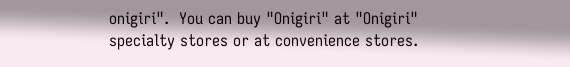onigiri".  You can buy "Onigiri" at "Onigiri" specialty stores or at convenience stores.